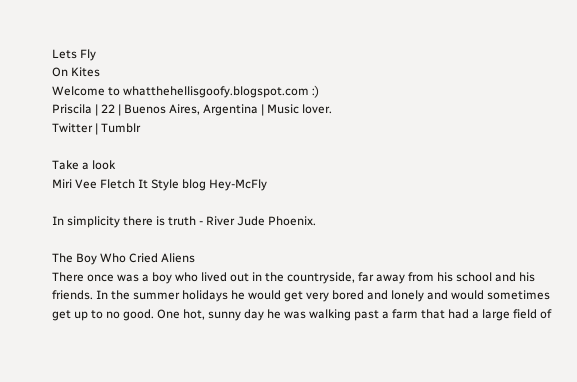Lets Fly
On Kites
Welcome to whatthehellisgoofy.blogspot.com :)
Priscila | 22 | Buenos Aires, Argentina | Music lover.
Twitter | Tumblr

Take a look
Miri Vee Fletch It Style blog Hey-McFly

In simplicity there is truth - River Jude Phoenix.

The Boy Who Cried Aliens
There once was a boy who lived out in the countryside, far away from his school and his friends. In the summer holidays he would get very bored and lonely and would sometimes get up to no good. One hot, sunny day he was walking past a farm that had a large field of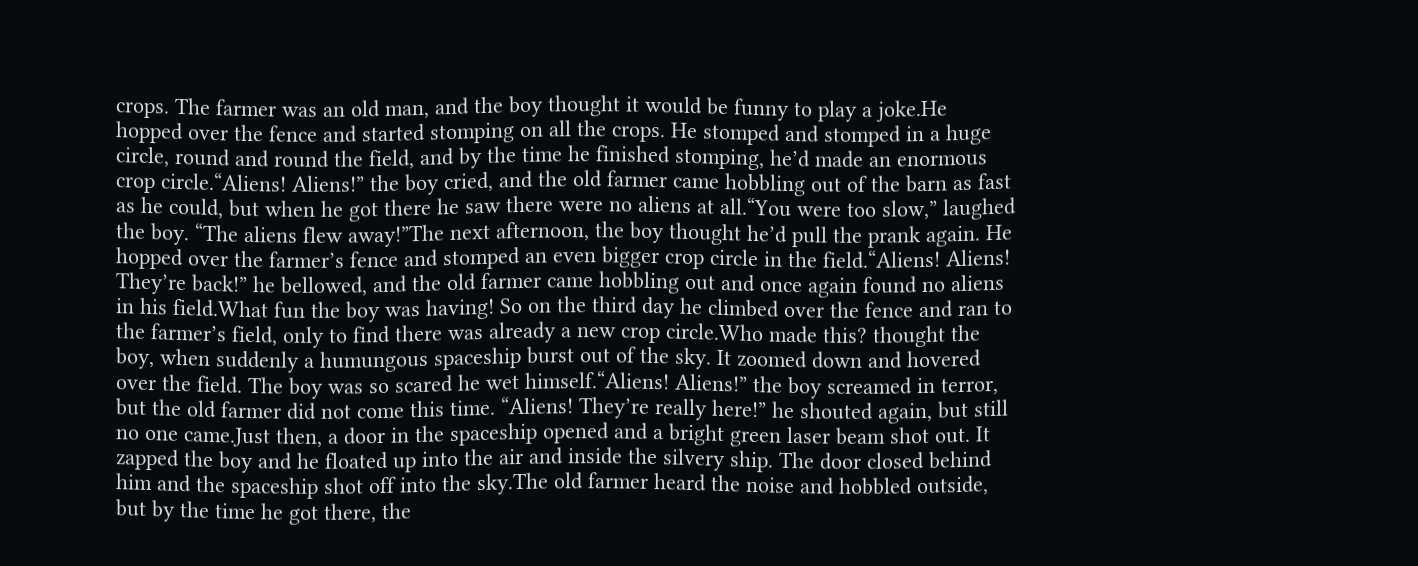crops. The farmer was an old man, and the boy thought it would be funny to play a joke.He hopped over the fence and started stomping on all the crops. He stomped and stomped in a huge circle, round and round the field, and by the time he finished stomping, he’d made an enormous crop circle.“Aliens! Aliens!” the boy cried, and the old farmer came hobbling out of the barn as fast as he could, but when he got there he saw there were no aliens at all.“You were too slow,” laughed the boy. “The aliens flew away!”The next afternoon, the boy thought he’d pull the prank again. He hopped over the farmer’s fence and stomped an even bigger crop circle in the field.“Aliens! Aliens! They’re back!” he bellowed, and the old farmer came hobbling out and once again found no aliens in his field.What fun the boy was having! So on the third day he climbed over the fence and ran to the farmer’s field, only to find there was already a new crop circle.Who made this? thought the boy, when suddenly a humungous spaceship burst out of the sky. It zoomed down and hovered over the field. The boy was so scared he wet himself.“Aliens! Aliens!” the boy screamed in terror, but the old farmer did not come this time. “Aliens! They’re really here!” he shouted again, but still no one came.Just then, a door in the spaceship opened and a bright green laser beam shot out. It zapped the boy and he floated up into the air and inside the silvery ship. The door closed behind him and the spaceship shot off into the sky.The old farmer heard the noise and hobbled outside, but by the time he got there, the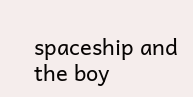spaceship and the boy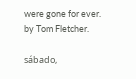were gone for ever.
by Tom Fletcher.

sábado,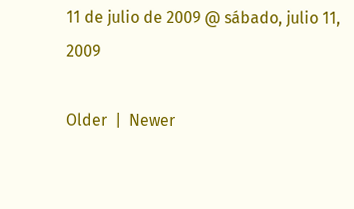11 de julio de 2009 @ sábado, julio 11, 2009

Older  |  Newer